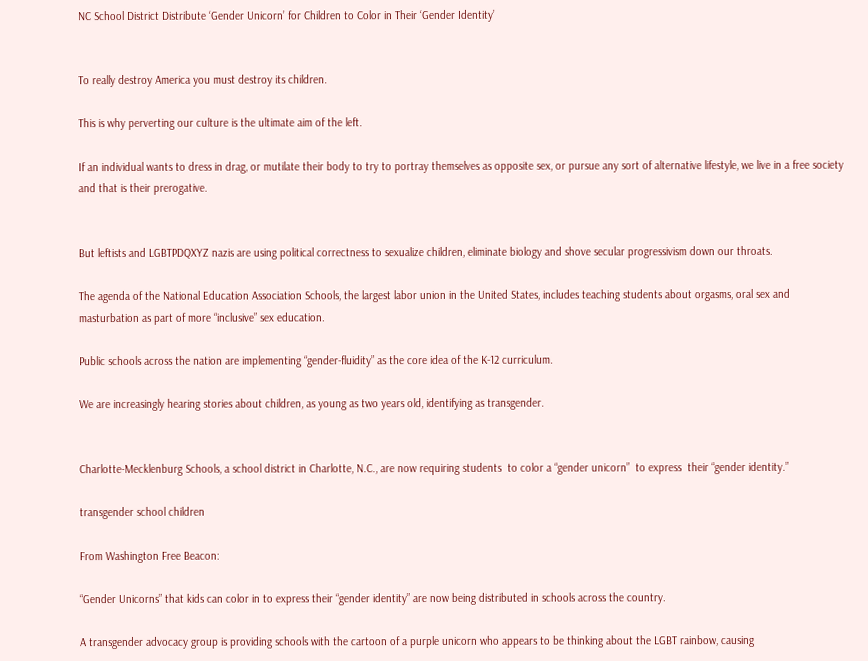NC School District Distribute ‘Gender Unicorn’ for Children to Color in Their ‘Gender Identity’


To really destroy America you must destroy its children.

This is why perverting our culture is the ultimate aim of the left.

If an individual wants to dress in drag, or mutilate their body to try to portray themselves as opposite sex, or pursue any sort of alternative lifestyle, we live in a free society and that is their prerogative.


But leftists and LGBTPDQXYZ nazis are using political correctness to sexualize children, eliminate biology and shove secular progressivism down our throats.

The agenda of the National Education Association Schools, the largest labor union in the United States, includes teaching students about orgasms, oral sex and masturbation as part of more “inclusive” sex education.

Public schools across the nation are implementing “gender-fluidity” as the core idea of the K-12 curriculum.

We are increasingly hearing stories about children, as young as two years old, identifying as transgender.


Charlotte-Mecklenburg Schools, a school district in Charlotte, N.C., are now requiring students  to color a “gender unicorn”  to express  their “gender identity.”

transgender school children

From Washington Free Beacon:

“Gender Unicorns” that kids can color in to express their “gender identity” are now being distributed in schools across the country.

A transgender advocacy group is providing schools with the cartoon of a purple unicorn who appears to be thinking about the LGBT rainbow, causing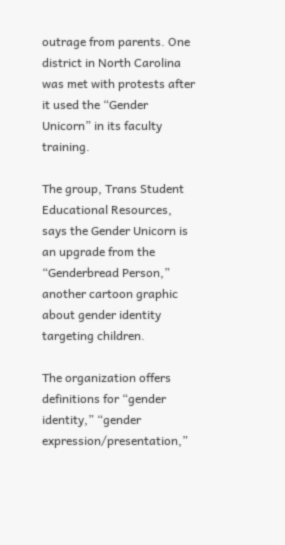outrage from parents. One district in North Carolina was met with protests after it used the “Gender Unicorn” in its faculty training.

The group, Trans Student Educational Resources, says the Gender Unicorn is an upgrade from the “Genderbread Person,” another cartoon graphic about gender identity targeting children.

The organization offers definitions for “gender identity,” “gender expression/presentation,”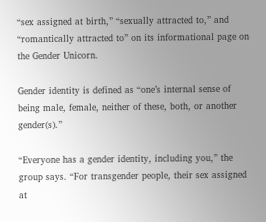“sex assigned at birth,” “sexually attracted to,” and “romantically attracted to” on its informational page on the Gender Unicorn.

Gender identity is defined as “one’s internal sense of being male, female, neither of these, both, or another gender(s).”

“Everyone has a gender identity, including you,” the group says. “For transgender people, their sex assigned at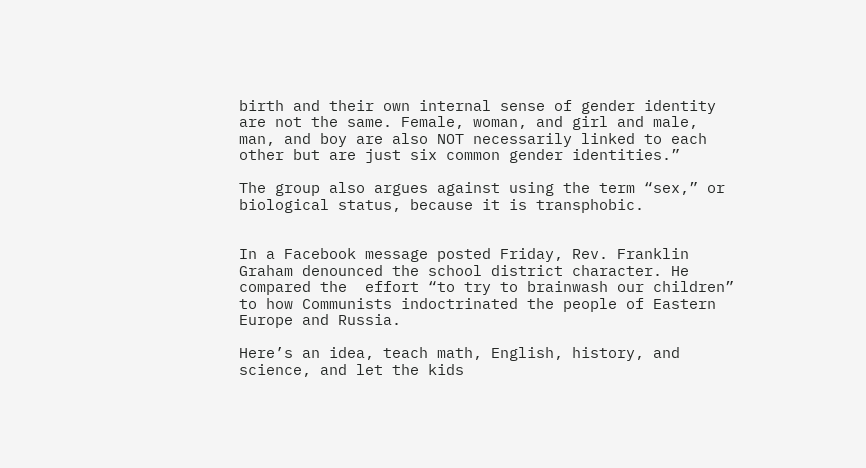birth and their own internal sense of gender identity are not the same. Female, woman, and girl and male, man, and boy are also NOT necessarily linked to each other but are just six common gender identities.”

The group also argues against using the term “sex,” or biological status, because it is transphobic.


In a Facebook message posted Friday, Rev. Franklin Graham denounced the school district character. He compared the  effort “to try to brainwash our children” to how Communists indoctrinated the people of Eastern Europe and Russia.

Here’s an idea, teach math, English, history, and science, and let the kids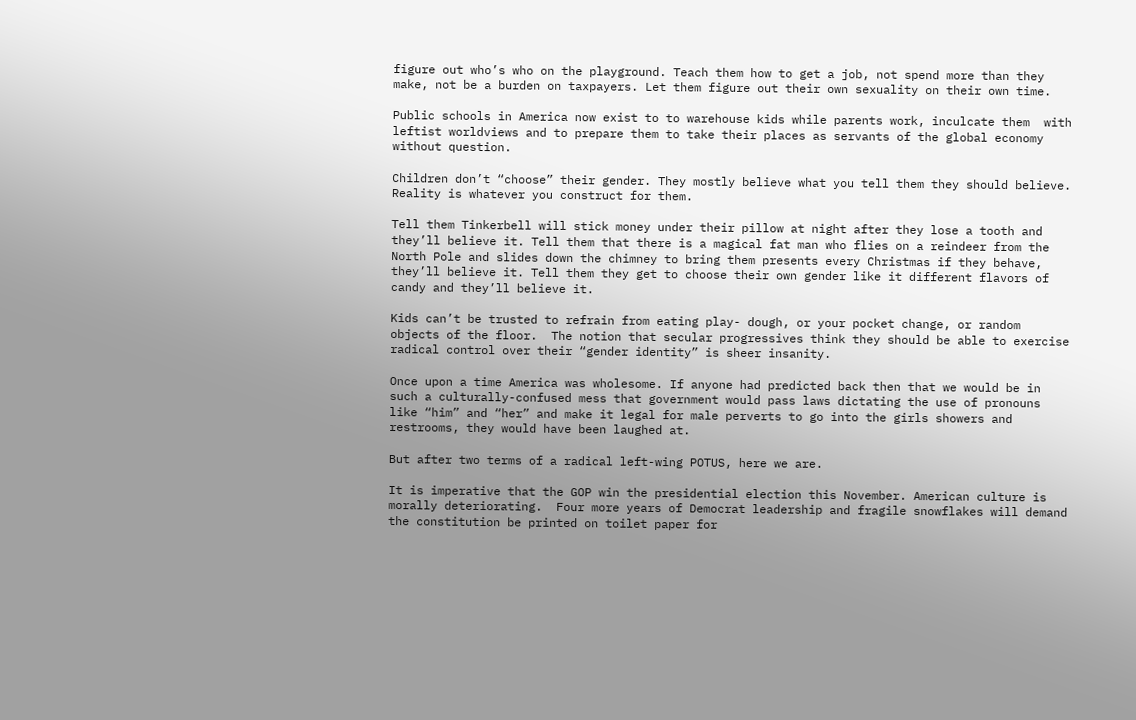figure out who’s who on the playground. Teach them how to get a job, not spend more than they make, not be a burden on taxpayers. Let them figure out their own sexuality on their own time.

Public schools in America now exist to to warehouse kids while parents work, inculcate them  with leftist worldviews and to prepare them to take their places as servants of the global economy without question.

Children don’t “choose” their gender. They mostly believe what you tell them they should believe. Reality is whatever you construct for them.

Tell them Tinkerbell will stick money under their pillow at night after they lose a tooth and they’ll believe it. Tell them that there is a magical fat man who flies on a reindeer from the North Pole and slides down the chimney to bring them presents every Christmas if they behave, they’ll believe it. Tell them they get to choose their own gender like it different flavors of candy and they’ll believe it.

Kids can’t be trusted to refrain from eating play- dough, or your pocket change, or random objects of the floor.  The notion that secular progressives think they should be able to exercise radical control over their “gender identity” is sheer insanity.

Once upon a time America was wholesome. If anyone had predicted back then that we would be in such a culturally-confused mess that government would pass laws dictating the use of pronouns like “him” and “her” and make it legal for male perverts to go into the girls showers and restrooms, they would have been laughed at.

But after two terms of a radical left-wing POTUS, here we are.

It is imperative that the GOP win the presidential election this November. American culture is morally deteriorating.  Four more years of Democrat leadership and fragile snowflakes will demand the constitution be printed on toilet paper for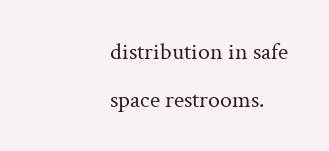distribution in safe space restrooms.